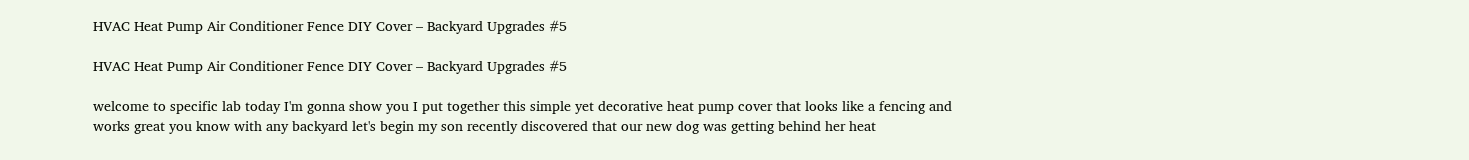HVAC Heat Pump Air Conditioner Fence DIY Cover – Backyard Upgrades #5

HVAC Heat Pump Air Conditioner Fence DIY Cover – Backyard Upgrades #5

welcome to specific lab today I'm gonna show you I put together this simple yet decorative heat pump cover that looks like a fencing and works great you know with any backyard let's begin my son recently discovered that our new dog was getting behind her heat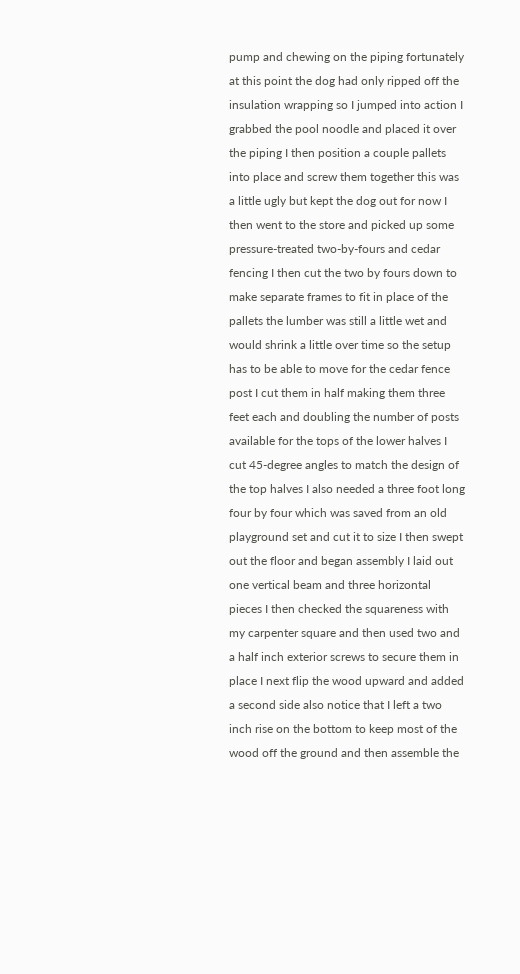pump and chewing on the piping fortunately at this point the dog had only ripped off the insulation wrapping so I jumped into action I grabbed the pool noodle and placed it over the piping I then position a couple pallets into place and screw them together this was a little ugly but kept the dog out for now I then went to the store and picked up some pressure-treated two-by-fours and cedar fencing I then cut the two by fours down to make separate frames to fit in place of the pallets the lumber was still a little wet and would shrink a little over time so the setup has to be able to move for the cedar fence post I cut them in half making them three feet each and doubling the number of posts available for the tops of the lower halves I cut 45-degree angles to match the design of the top halves I also needed a three foot long four by four which was saved from an old playground set and cut it to size I then swept out the floor and began assembly I laid out one vertical beam and three horizontal pieces I then checked the squareness with my carpenter square and then used two and a half inch exterior screws to secure them in place I next flip the wood upward and added a second side also notice that I left a two inch rise on the bottom to keep most of the wood off the ground and then assemble the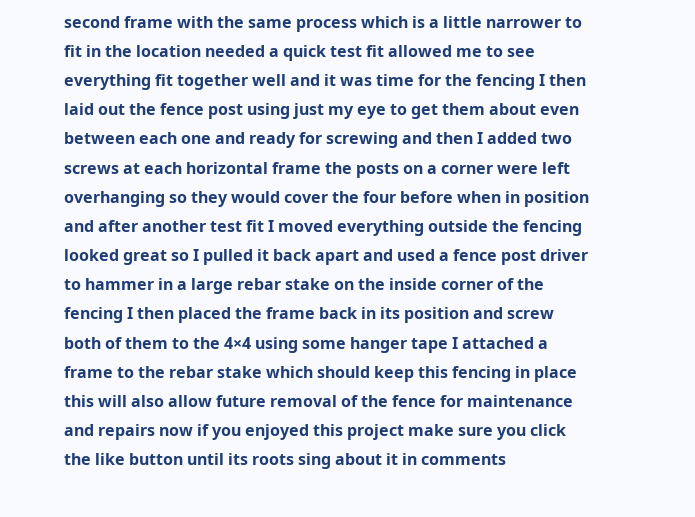second frame with the same process which is a little narrower to fit in the location needed a quick test fit allowed me to see everything fit together well and it was time for the fencing I then laid out the fence post using just my eye to get them about even between each one and ready for screwing and then I added two screws at each horizontal frame the posts on a corner were left overhanging so they would cover the four before when in position and after another test fit I moved everything outside the fencing looked great so I pulled it back apart and used a fence post driver to hammer in a large rebar stake on the inside corner of the fencing I then placed the frame back in its position and screw both of them to the 4×4 using some hanger tape I attached a frame to the rebar stake which should keep this fencing in place this will also allow future removal of the fence for maintenance and repairs now if you enjoyed this project make sure you click the like button until its roots sing about it in comments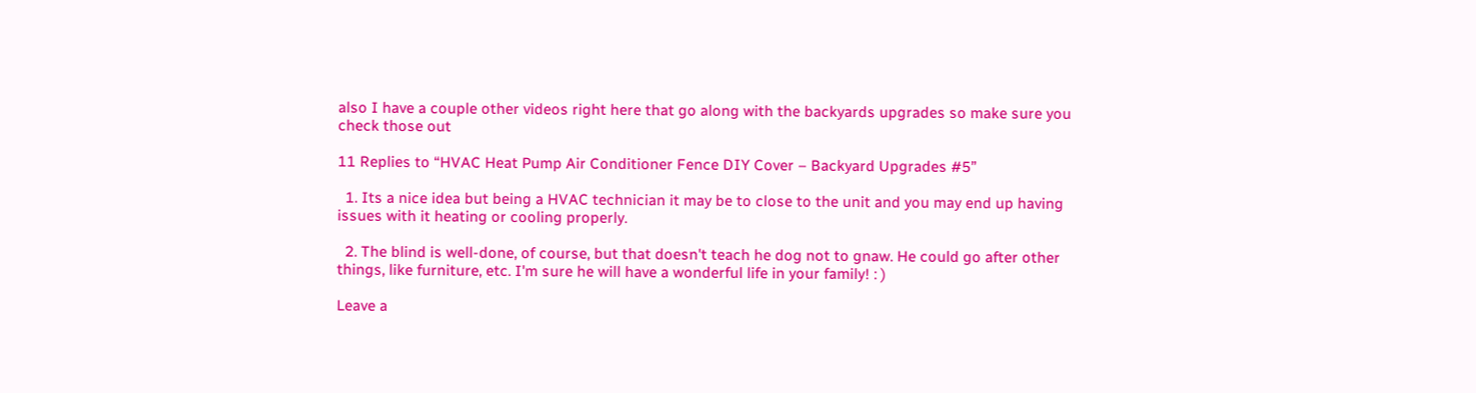also I have a couple other videos right here that go along with the backyards upgrades so make sure you check those out

11 Replies to “HVAC Heat Pump Air Conditioner Fence DIY Cover – Backyard Upgrades #5”

  1. Its a nice idea but being a HVAC technician it may be to close to the unit and you may end up having issues with it heating or cooling properly.

  2. The blind is well-done, of course, but that doesn't teach he dog not to gnaw. He could go after other things, like furniture, etc. I'm sure he will have a wonderful life in your family! : )

Leave a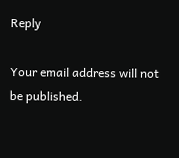Reply

Your email address will not be published.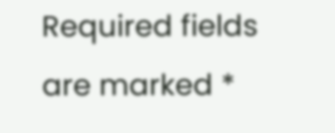Required fields are marked *